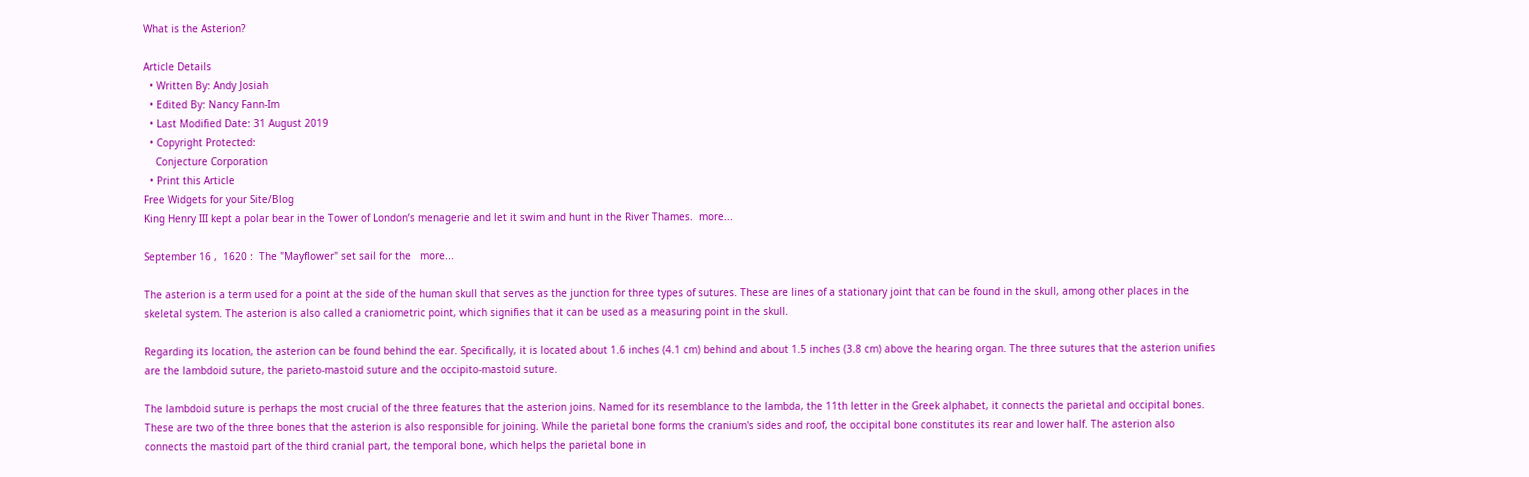What is the Asterion?

Article Details
  • Written By: Andy Josiah
  • Edited By: Nancy Fann-Im
  • Last Modified Date: 31 August 2019
  • Copyright Protected:
    Conjecture Corporation
  • Print this Article
Free Widgets for your Site/Blog
King Henry III kept a polar bear in the Tower of London’s menagerie and let it swim and hunt in the River Thames.  more...

September 16 ,  1620 :  The "Mayflower" set sail for the   more...

The asterion is a term used for a point at the side of the human skull that serves as the junction for three types of sutures. These are lines of a stationary joint that can be found in the skull, among other places in the skeletal system. The asterion is also called a craniometric point, which signifies that it can be used as a measuring point in the skull.

Regarding its location, the asterion can be found behind the ear. Specifically, it is located about 1.6 inches (4.1 cm) behind and about 1.5 inches (3.8 cm) above the hearing organ. The three sutures that the asterion unifies are the lambdoid suture, the parieto-mastoid suture and the occipito-mastoid suture.

The lambdoid suture is perhaps the most crucial of the three features that the asterion joins. Named for its resemblance to the lambda, the 11th letter in the Greek alphabet, it connects the parietal and occipital bones. These are two of the three bones that the asterion is also responsible for joining. While the parietal bone forms the cranium's sides and roof, the occipital bone constitutes its rear and lower half. The asterion also connects the mastoid part of the third cranial part, the temporal bone, which helps the parietal bone in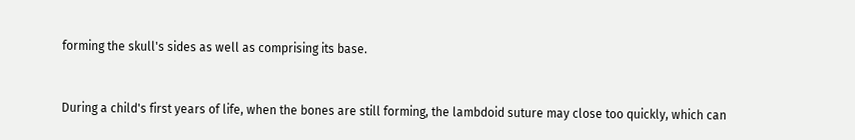forming the skull's sides as well as comprising its base.


During a child's first years of life, when the bones are still forming, the lambdoid suture may close too quickly, which can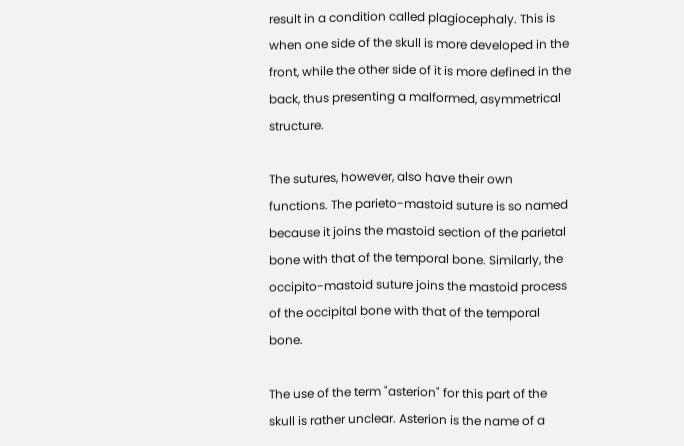result in a condition called plagiocephaly. This is when one side of the skull is more developed in the front, while the other side of it is more defined in the back, thus presenting a malformed, asymmetrical structure.

The sutures, however, also have their own functions. The parieto-mastoid suture is so named because it joins the mastoid section of the parietal bone with that of the temporal bone. Similarly, the occipito-mastoid suture joins the mastoid process of the occipital bone with that of the temporal bone.

The use of the term "asterion" for this part of the skull is rather unclear. Asterion is the name of a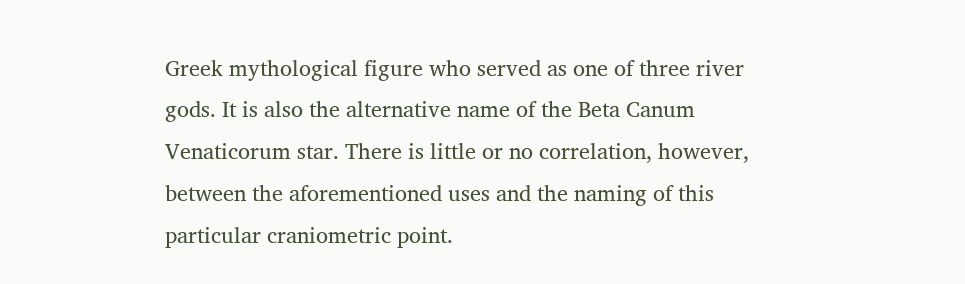Greek mythological figure who served as one of three river gods. It is also the alternative name of the Beta Canum Venaticorum star. There is little or no correlation, however, between the aforementioned uses and the naming of this particular craniometric point.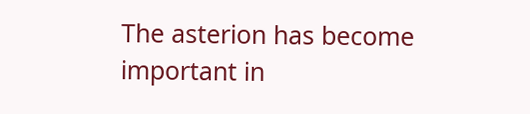The asterion has become important in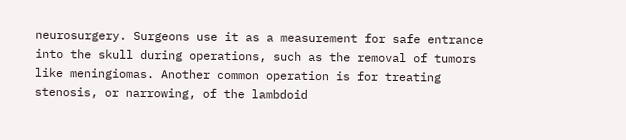neurosurgery. Surgeons use it as a measurement for safe entrance into the skull during operations, such as the removal of tumors like meningiomas. Another common operation is for treating stenosis, or narrowing, of the lambdoid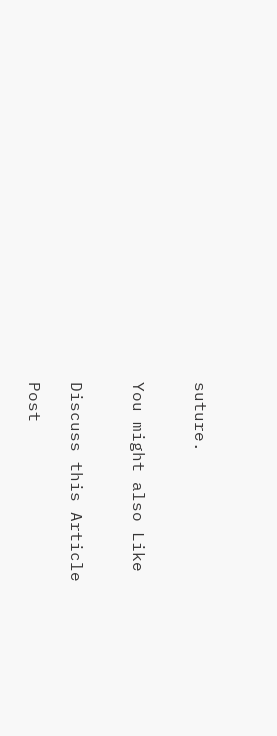suture.


You might also Like


Discuss this Article

Post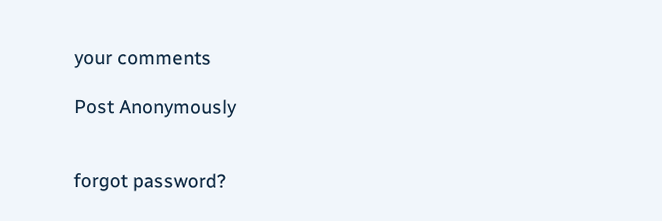your comments

Post Anonymously


forgot password?